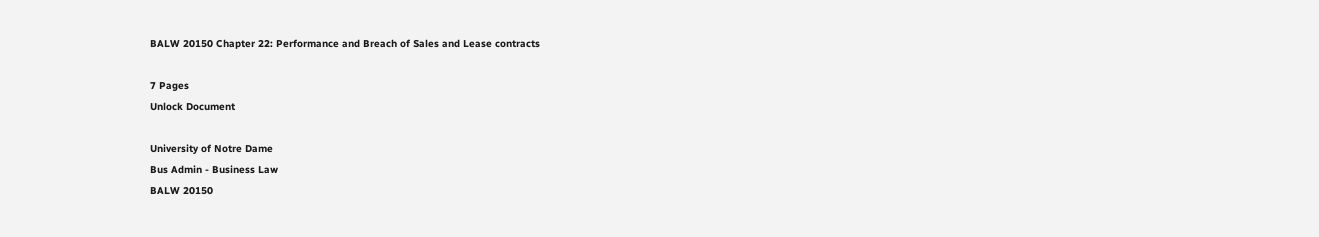BALW 20150 Chapter 22: Performance and Breach of Sales and Lease contracts

7 Pages
Unlock Document

University of Notre Dame
Bus Admin - Business Law
BALW 20150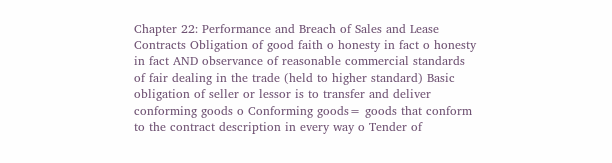Chapter 22: Performance and Breach of Sales and Lease Contracts Obligation of good faith o honesty in fact o honesty in fact AND observance of reasonable commercial standards of fair dealing in the trade (held to higher standard) Basic obligation of seller or lessor is to transfer and deliver conforming goods o Conforming goods= goods that conform to the contract description in every way o Tender of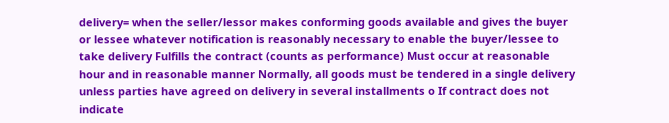delivery= when the seller/lessor makes conforming goods available and gives the buyer or lessee whatever notification is reasonably necessary to enable the buyer/lessee to take delivery Fulfills the contract (counts as performance) Must occur at reasonable hour and in reasonable manner Normally, all goods must be tendered in a single delivery unless parties have agreed on delivery in several installments o If contract does not indicate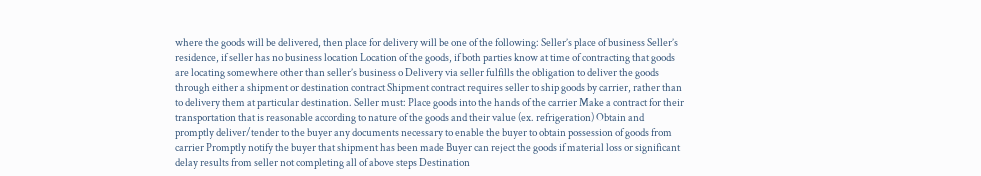where the goods will be delivered, then place for delivery will be one of the following: Seller’s place of business Seller’s residence, if seller has no business location Location of the goods, if both parties know at time of contracting that goods are locating somewhere other than seller’s business o Delivery via seller fulfills the obligation to deliver the goods through either a shipment or destination contract Shipment contract requires seller to ship goods by carrier, rather than to delivery them at particular destination. Seller must: Place goods into the hands of the carrier Make a contract for their transportation that is reasonable according to nature of the goods and their value (ex. refrigeration) Obtain and promptly deliver/tender to the buyer any documents necessary to enable the buyer to obtain possession of goods from carrier Promptly notify the buyer that shipment has been made Buyer can reject the goods if material loss or significant delay results from seller not completing all of above steps Destination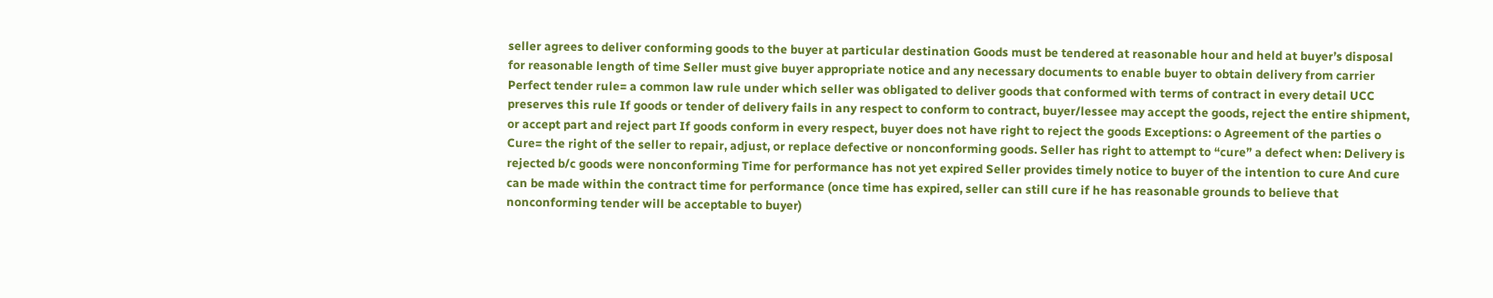seller agrees to deliver conforming goods to the buyer at particular destination Goods must be tendered at reasonable hour and held at buyer’s disposal for reasonable length of time Seller must give buyer appropriate notice and any necessary documents to enable buyer to obtain delivery from carrier Perfect tender rule= a common law rule under which seller was obligated to deliver goods that conformed with terms of contract in every detail UCC preserves this rule If goods or tender of delivery fails in any respect to conform to contract, buyer/lessee may accept the goods, reject the entire shipment, or accept part and reject part If goods conform in every respect, buyer does not have right to reject the goods Exceptions: o Agreement of the parties o Cure= the right of the seller to repair, adjust, or replace defective or nonconforming goods. Seller has right to attempt to “cure” a defect when: Delivery is rejected b/c goods were nonconforming Time for performance has not yet expired Seller provides timely notice to buyer of the intention to cure And cure can be made within the contract time for performance (once time has expired, seller can still cure if he has reasonable grounds to believe that nonconforming tender will be acceptable to buyer)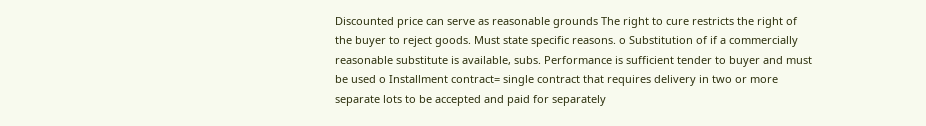Discounted price can serve as reasonable grounds The right to cure restricts the right of the buyer to reject goods. Must state specific reasons. o Substitution of if a commercially reasonable substitute is available, subs. Performance is sufficient tender to buyer and must be used o Installment contract= single contract that requires delivery in two or more separate lots to be accepted and paid for separately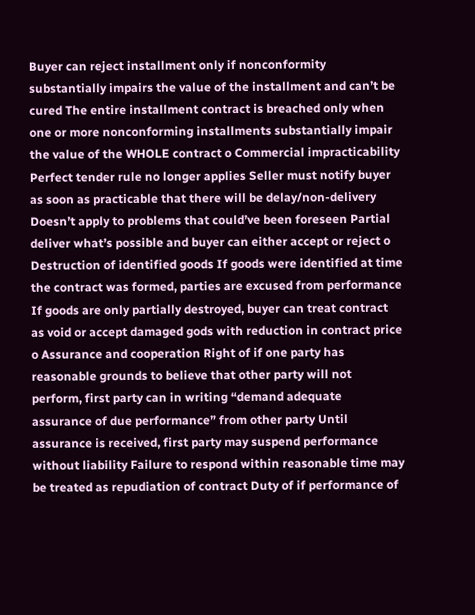Buyer can reject installment only if nonconformity substantially impairs the value of the installment and can’t be cured The entire installment contract is breached only when one or more nonconforming installments substantially impair the value of the WHOLE contract o Commercial impracticability Perfect tender rule no longer applies Seller must notify buyer as soon as practicable that there will be delay/non-delivery Doesn’t apply to problems that could’ve been foreseen Partial deliver what’s possible and buyer can either accept or reject o Destruction of identified goods If goods were identified at time the contract was formed, parties are excused from performance If goods are only partially destroyed, buyer can treat contract as void or accept damaged gods with reduction in contract price o Assurance and cooperation Right of if one party has reasonable grounds to believe that other party will not perform, first party can in writing “demand adequate assurance of due performance” from other party Until assurance is received, first party may suspend performance without liability Failure to respond within reasonable time may be treated as repudiation of contract Duty of if performance of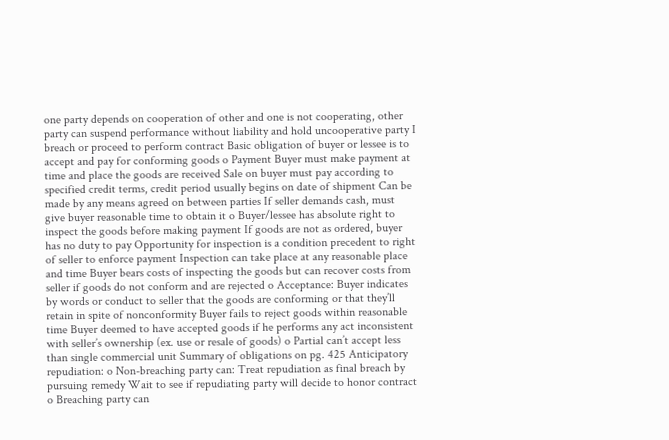one party depends on cooperation of other and one is not cooperating, other party can suspend performance without liability and hold uncooperative party I breach or proceed to perform contract Basic obligation of buyer or lessee is to accept and pay for conforming goods o Payment Buyer must make payment at time and place the goods are received Sale on buyer must pay according to specified credit terms, credit period usually begins on date of shipment Can be made by any means agreed on between parties If seller demands cash, must give buyer reasonable time to obtain it o Buyer/lessee has absolute right to inspect the goods before making payment If goods are not as ordered, buyer has no duty to pay Opportunity for inspection is a condition precedent to right of seller to enforce payment Inspection can take place at any reasonable place and time Buyer bears costs of inspecting the goods but can recover costs from seller if goods do not conform and are rejected o Acceptance: Buyer indicates by words or conduct to seller that the goods are conforming or that they’ll retain in spite of nonconformity Buyer fails to reject goods within reasonable time Buyer deemed to have accepted goods if he performs any act inconsistent with seller’s ownership (ex. use or resale of goods) o Partial can’t accept less than single commercial unit Summary of obligations on pg. 425 Anticipatory repudiation: o Non-breaching party can: Treat repudiation as final breach by pursuing remedy Wait to see if repudiating party will decide to honor contract o Breaching party can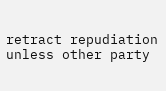retract repudiation unless other party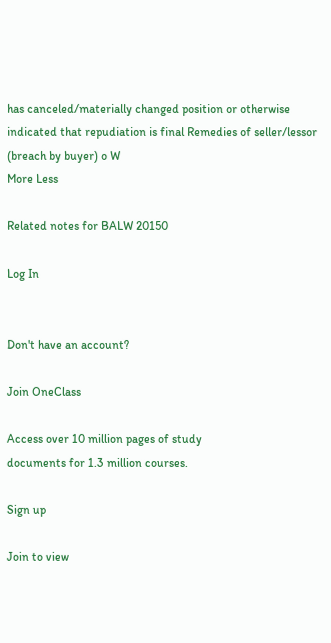has canceled/materially changed position or otherwise indicated that repudiation is final Remedies of seller/lessor (breach by buyer) o W
More Less

Related notes for BALW 20150

Log In


Don't have an account?

Join OneClass

Access over 10 million pages of study
documents for 1.3 million courses.

Sign up

Join to view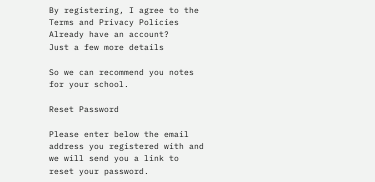By registering, I agree to the Terms and Privacy Policies
Already have an account?
Just a few more details

So we can recommend you notes for your school.

Reset Password

Please enter below the email address you registered with and we will send you a link to reset your password.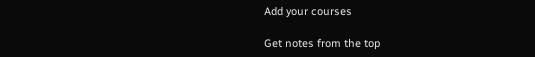Add your courses

Get notes from the top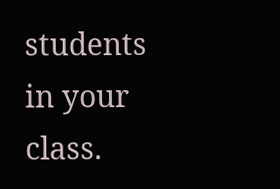students in your class.